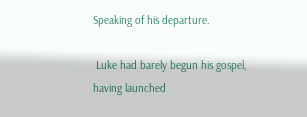Speaking of his departure.

 Luke had barely begun his gospel,
having launched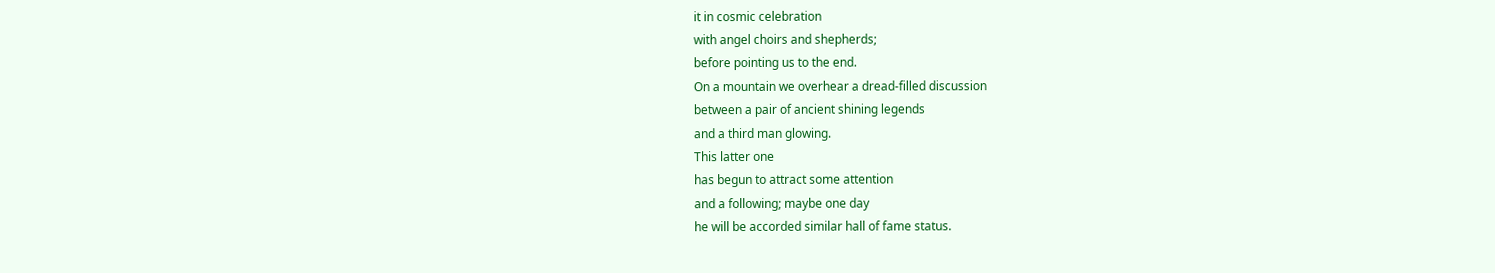it in cosmic celebration
with angel choirs and shepherds;
before pointing us to the end.
On a mountain we overhear a dread-filled discussion
between a pair of ancient shining legends
and a third man glowing.
This latter one
has begun to attract some attention
and a following; maybe one day
he will be accorded similar hall of fame status.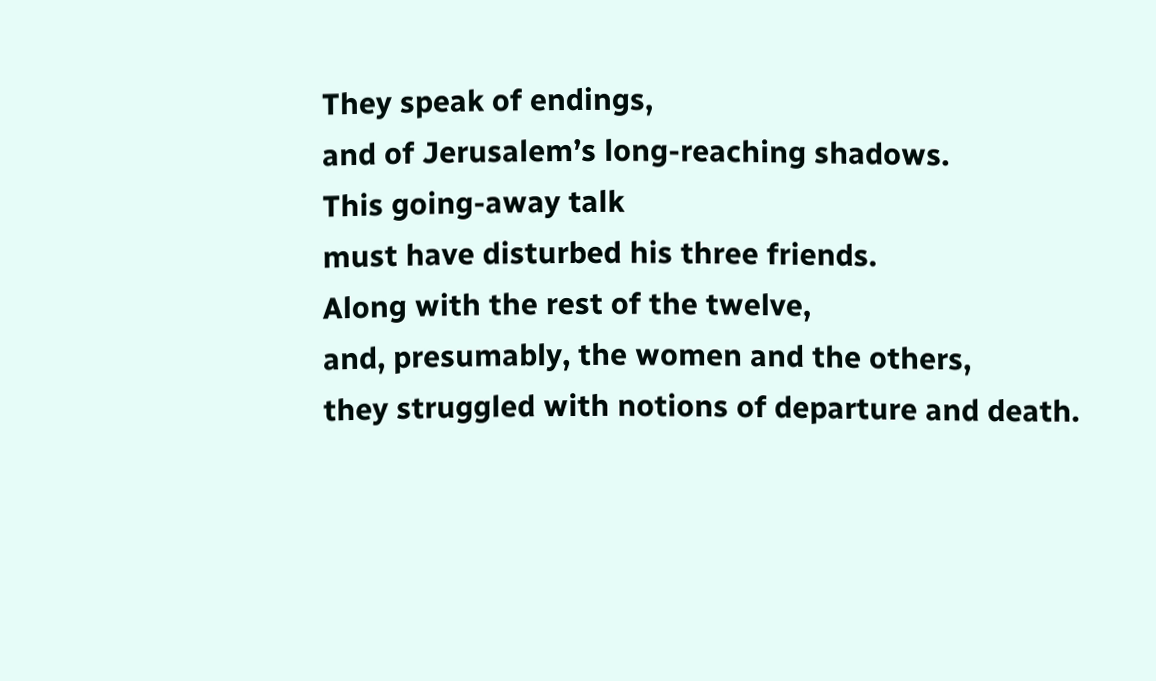They speak of endings,
and of Jerusalem’s long-reaching shadows.
This going-away talk
must have disturbed his three friends.
Along with the rest of the twelve,
and, presumably, the women and the others,
they struggled with notions of departure and death.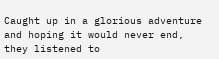Caught up in a glorious adventure
and hoping it would never end,
they listened to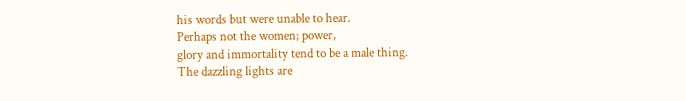his words but were unable to hear.
Perhaps not the women; power,
glory and immortality tend to be a male thing.
The dazzling lights are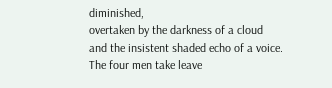diminished,
overtaken by the darkness of a cloud
and the insistent shaded echo of a voice.
The four men take leave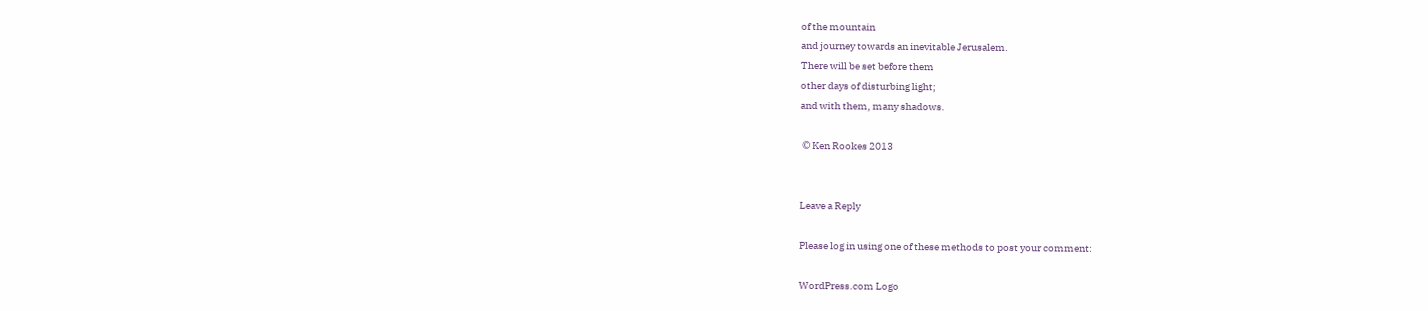of the mountain
and journey towards an inevitable Jerusalem.
There will be set before them
other days of disturbing light;
and with them, many shadows.

 © Ken Rookes 2013


Leave a Reply

Please log in using one of these methods to post your comment:

WordPress.com Logo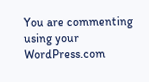You are commenting using your WordPress.com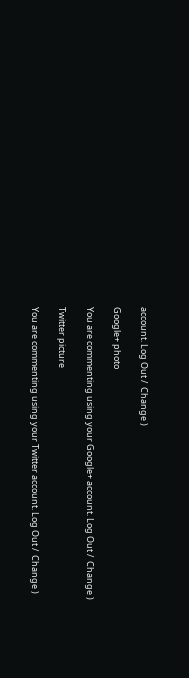account. Log Out /  Change )

Google+ photo

You are commenting using your Google+ account. Log Out /  Change )

Twitter picture

You are commenting using your Twitter account. Log Out /  Change )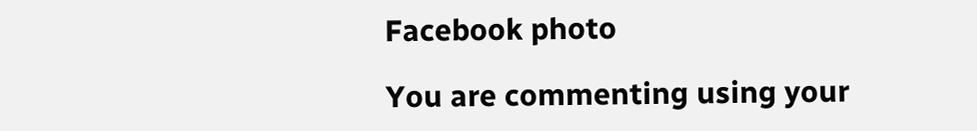Facebook photo

You are commenting using your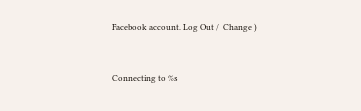Facebook account. Log Out /  Change )


Connecting to %s